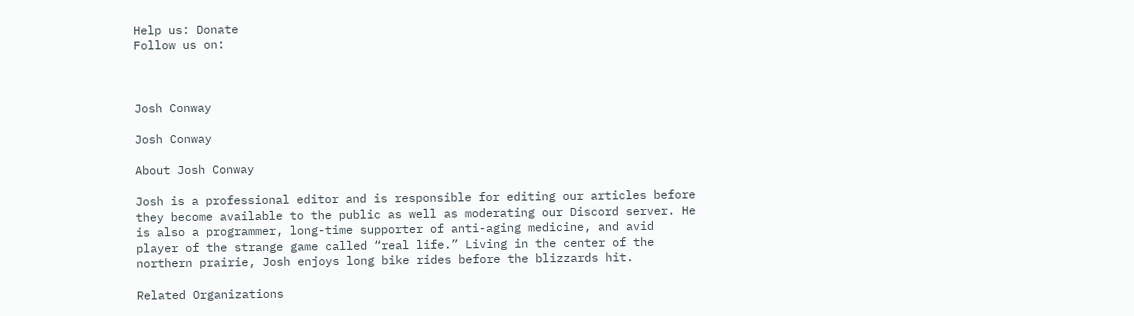Help us: Donate
Follow us on:



Josh Conway

Josh Conway

About Josh Conway

Josh is a professional editor and is responsible for editing our articles before they become available to the public as well as moderating our Discord server. He is also a programmer, long-time supporter of anti-aging medicine, and avid player of the strange game called “real life.” Living in the center of the northern prairie, Josh enjoys long bike rides before the blizzards hit.

Related Organizations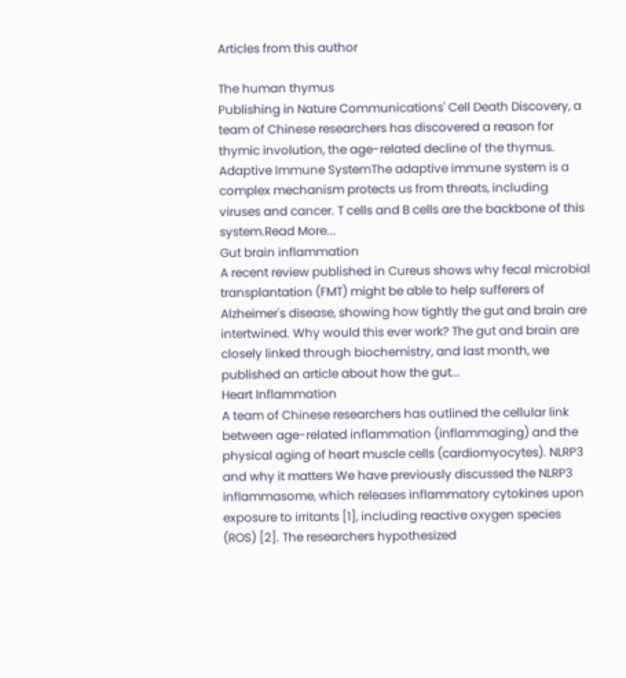Articles from this author

The human thymus
Publishing in Nature Communications' Cell Death Discovery, a team of Chinese researchers has discovered a reason for thymic involution, the age-related decline of the thymus. Adaptive Immune SystemThe adaptive immune system is a complex mechanism protects us from threats, including viruses and cancer. T cells and B cells are the backbone of this system.Read More...
Gut brain inflammation
A recent review published in Cureus shows why fecal microbial transplantation (FMT) might be able to help sufferers of Alzheimer's disease, showing how tightly the gut and brain are intertwined. Why would this ever work? The gut and brain are closely linked through biochemistry, and last month, we published an article about how the gut...
Heart Inflammation
A team of Chinese researchers has outlined the cellular link between age-related inflammation (inflammaging) and the physical aging of heart muscle cells (cardiomyocytes). NLRP3 and why it matters We have previously discussed the NLRP3 inflammasome, which releases inflammatory cytokines upon exposure to irritants [1], including reactive oxygen species (ROS) [2]. The researchers hypothesized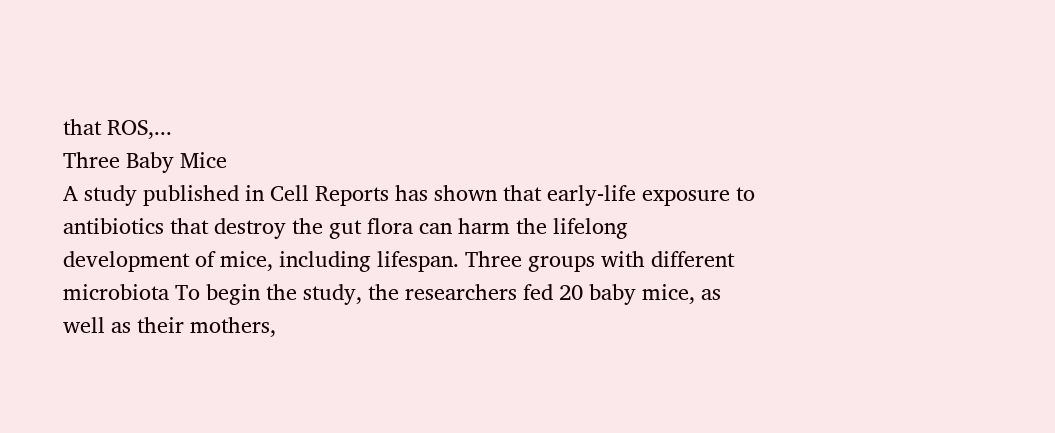that ROS,...
Three Baby Mice
A study published in Cell Reports has shown that early-life exposure to antibiotics that destroy the gut flora can harm the lifelong development of mice, including lifespan. Three groups with different microbiota To begin the study, the researchers fed 20 baby mice, as well as their mothers,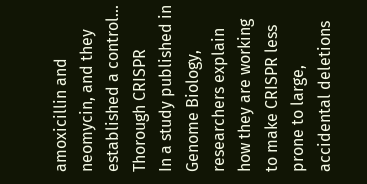amoxicillin and neomycin, and they established a control...
Thorough CRISPR
In a study published in Genome Biology, researchers explain how they are working to make CRISPR less prone to large, accidental deletions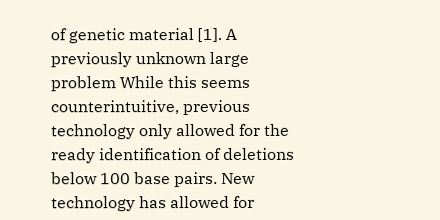of genetic material [1]. A previously unknown large problem While this seems counterintuitive, previous technology only allowed for the ready identification of deletions below 100 base pairs. New technology has allowed for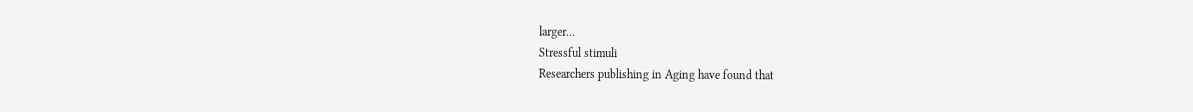larger...
Stressful stimuli
Researchers publishing in Aging have found that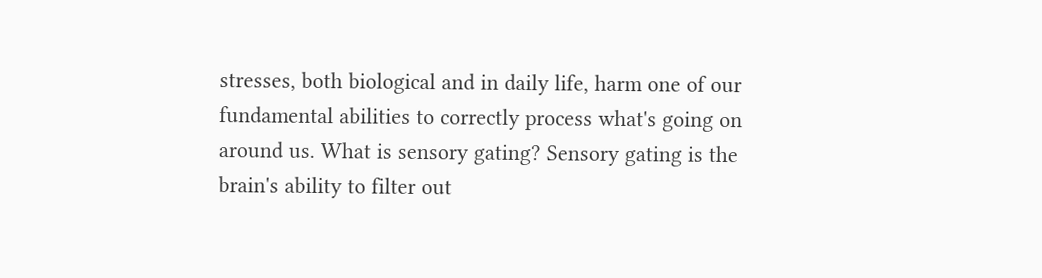stresses, both biological and in daily life, harm one of our fundamental abilities to correctly process what's going on around us. What is sensory gating? Sensory gating is the brain's ability to filter out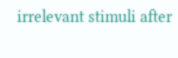irrelevant stimuli after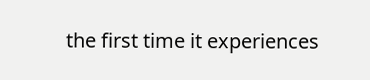the first time it experiences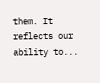them. It reflects our ability to...